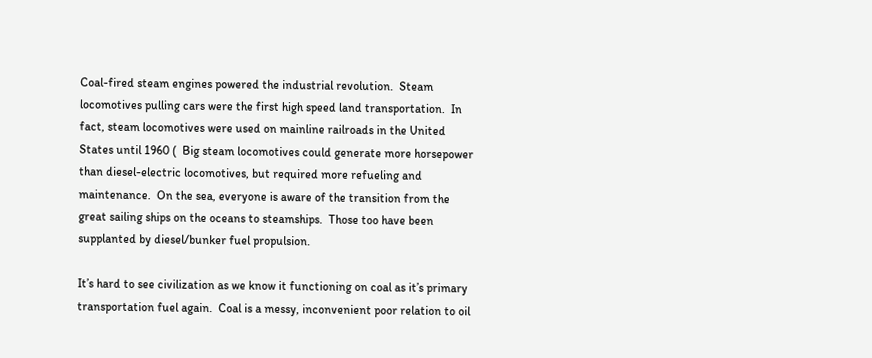Coal-fired steam engines powered the industrial revolution.  Steam locomotives pulling cars were the first high speed land transportation.  In fact, steam locomotives were used on mainline railroads in the United States until 1960 (  Big steam locomotives could generate more horsepower than diesel-electric locomotives, but required more refueling and maintenance.  On the sea, everyone is aware of the transition from the great sailing ships on the oceans to steamships.  Those too have been supplanted by diesel/bunker fuel propulsion.

It’s hard to see civilization as we know it functioning on coal as it’s primary transportation fuel again.  Coal is a messy, inconvenient poor relation to oil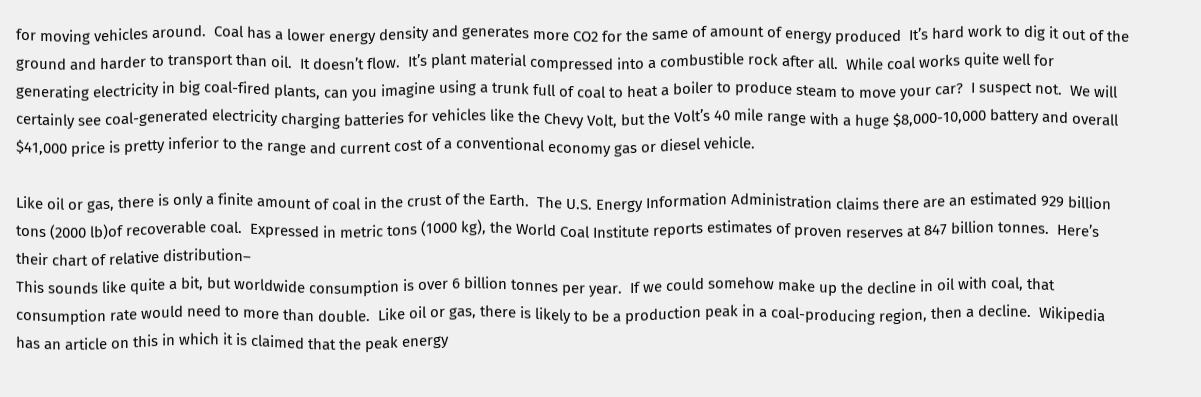for moving vehicles around.  Coal has a lower energy density and generates more CO2 for the same of amount of energy produced  It’s hard work to dig it out of the ground and harder to transport than oil.  It doesn’t flow.  It’s plant material compressed into a combustible rock after all.  While coal works quite well for generating electricity in big coal-fired plants, can you imagine using a trunk full of coal to heat a boiler to produce steam to move your car?  I suspect not.  We will certainly see coal-generated electricity charging batteries for vehicles like the Chevy Volt, but the Volt’s 40 mile range with a huge $8,000-10,000 battery and overall $41,000 price is pretty inferior to the range and current cost of a conventional economy gas or diesel vehicle.

Like oil or gas, there is only a finite amount of coal in the crust of the Earth.  The U.S. Energy Information Administration claims there are an estimated 929 billion tons (2000 lb)of recoverable coal.  Expressed in metric tons (1000 kg), the World Coal Institute reports estimates of proven reserves at 847 billion tonnes.  Here’s their chart of relative distribution–
This sounds like quite a bit, but worldwide consumption is over 6 billion tonnes per year.  If we could somehow make up the decline in oil with coal, that consumption rate would need to more than double.  Like oil or gas, there is likely to be a production peak in a coal-producing region, then a decline.  Wikipedia has an article on this in which it is claimed that the peak energy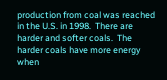production from coal was reached in the U.S. in 1998.  There are harder and softer coals.  The harder coals have more energy when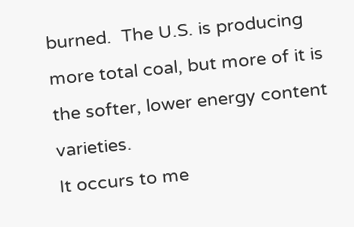burned.  The U.S. is producing more total coal, but more of it is the softer, lower energy content varieties.
It occurs to me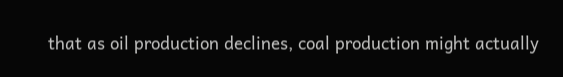that as oil production declines, coal production might actually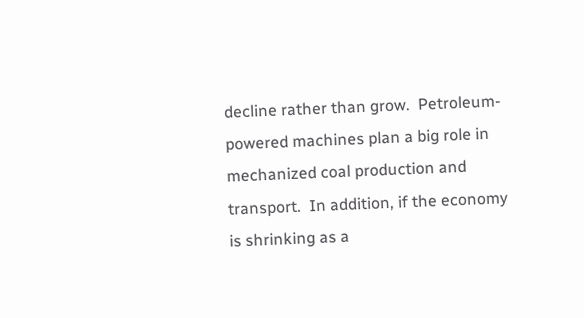decline rather than grow.  Petroleum-powered machines plan a big role in mechanized coal production and transport.  In addition, if the economy is shrinking as a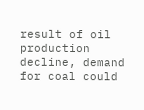result of oil production decline, demand for coal could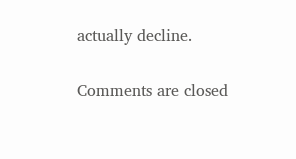actually decline.

Comments are closed